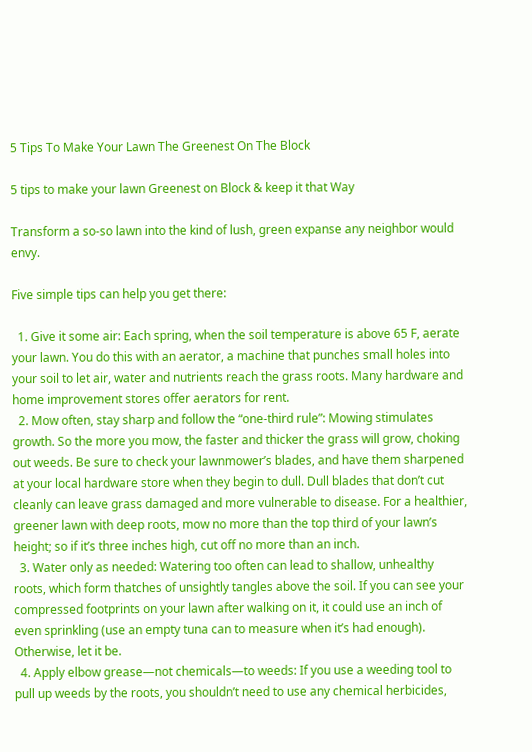5 Tips To Make Your Lawn The Greenest On The Block

5 tips to make your lawn Greenest on Block & keep it that Way

Transform a so-so lawn into the kind of lush, green expanse any neighbor would envy.

Five simple tips can help you get there:

  1. Give it some air: Each spring, when the soil temperature is above 65 F, aerate your lawn. You do this with an aerator, a machine that punches small holes into your soil to let air, water and nutrients reach the grass roots. Many hardware and home improvement stores offer aerators for rent.
  2. Mow often, stay sharp and follow the “one-third rule”: Mowing stimulates growth. So the more you mow, the faster and thicker the grass will grow, choking out weeds. Be sure to check your lawnmower’s blades, and have them sharpened at your local hardware store when they begin to dull. Dull blades that don’t cut cleanly can leave grass damaged and more vulnerable to disease. For a healthier, greener lawn with deep roots, mow no more than the top third of your lawn’s height; so if it’s three inches high, cut off no more than an inch.
  3. Water only as needed: Watering too often can lead to shallow, unhealthy roots, which form thatches of unsightly tangles above the soil. If you can see your compressed footprints on your lawn after walking on it, it could use an inch of even sprinkling (use an empty tuna can to measure when it’s had enough). Otherwise, let it be.
  4. Apply elbow grease—not chemicals—to weeds: If you use a weeding tool to pull up weeds by the roots, you shouldn’t need to use any chemical herbicides,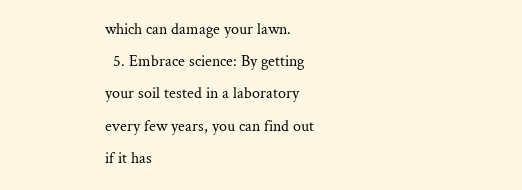which can damage your lawn.
  5. Embrace science: By getting your soil tested in a laboratory every few years, you can find out if it has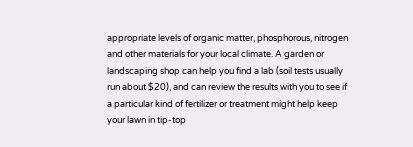appropriate levels of organic matter, phosphorous, nitrogen and other materials for your local climate. A garden or landscaping shop can help you find a lab (soil tests usually run about $20), and can review the results with you to see if a particular kind of fertilizer or treatment might help keep your lawn in tip-top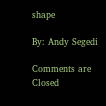shape

By: Andy Segedi

Comments are Closed